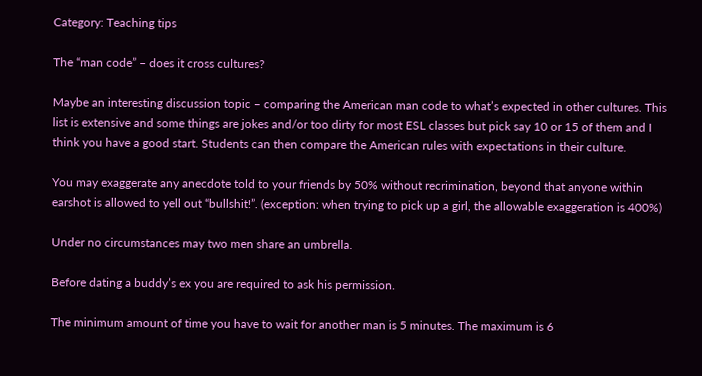Category: Teaching tips

The “man code” – does it cross cultures?

Maybe an interesting discussion topic – comparing the American man code to what’s expected in other cultures. This list is extensive and some things are jokes and/or too dirty for most ESL classes but pick say 10 or 15 of them and I think you have a good start. Students can then compare the American rules with expectations in their culture.

You may exaggerate any anecdote told to your friends by 50% without recrimination, beyond that anyone within earshot is allowed to yell out “bullshit!”. (exception: when trying to pick up a girl, the allowable exaggeration is 400%)

Under no circumstances may two men share an umbrella.

Before dating a buddy’s ex you are required to ask his permission.

The minimum amount of time you have to wait for another man is 5 minutes. The maximum is 6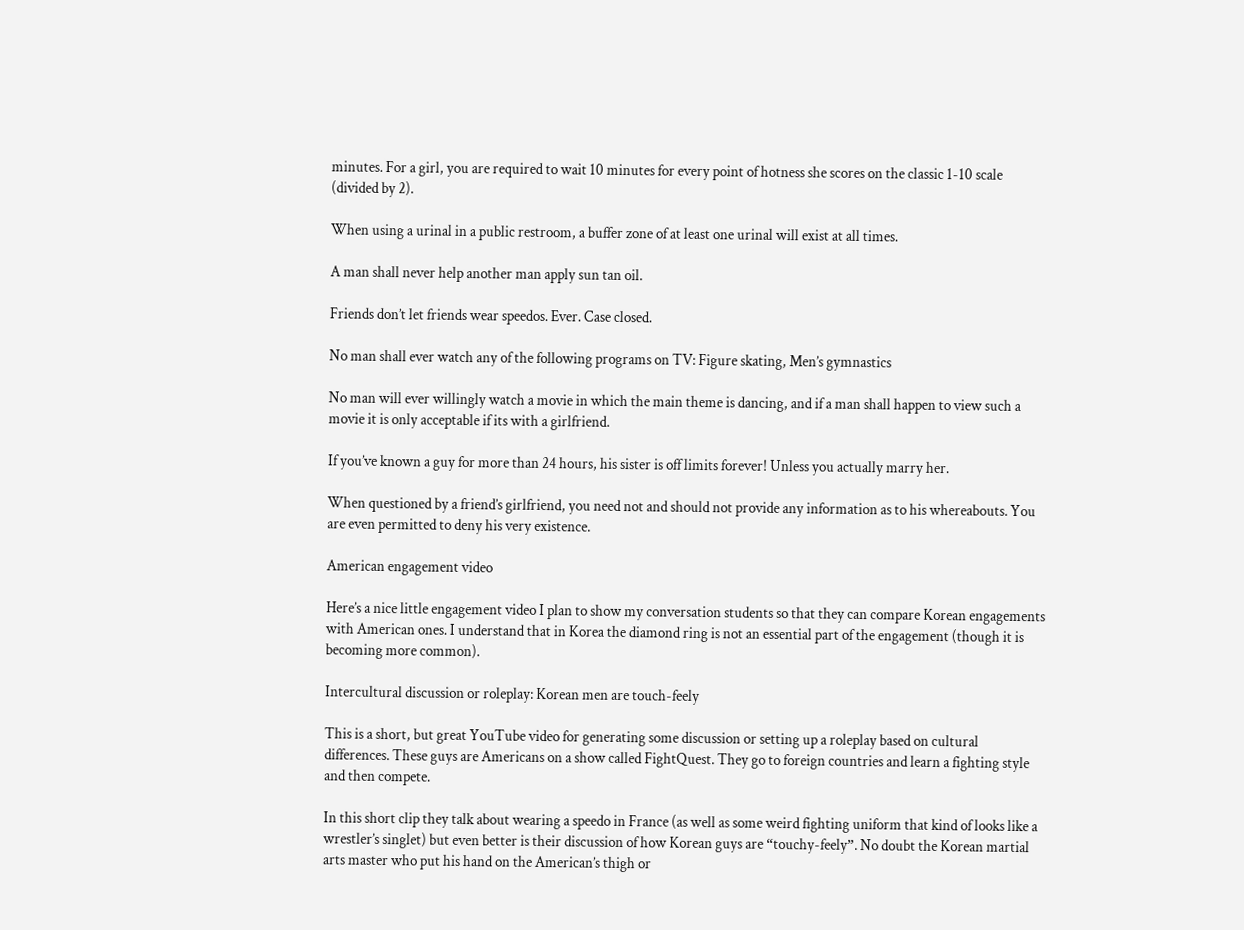minutes. For a girl, you are required to wait 10 minutes for every point of hotness she scores on the classic 1-10 scale (divided by 2).

When using a urinal in a public restroom, a buffer zone of at least one urinal will exist at all times.

A man shall never help another man apply sun tan oil.

Friends don’t let friends wear speedos. Ever. Case closed.

No man shall ever watch any of the following programs on TV: Figure skating, Men’s gymnastics

No man will ever willingly watch a movie in which the main theme is dancing, and if a man shall happen to view such a movie it is only acceptable if its with a girlfriend.

If you’ve known a guy for more than 24 hours, his sister is off limits forever! Unless you actually marry her.

When questioned by a friend’s girlfriend, you need not and should not provide any information as to his whereabouts. You are even permitted to deny his very existence.

American engagement video

Here’s a nice little engagement video I plan to show my conversation students so that they can compare Korean engagements with American ones. I understand that in Korea the diamond ring is not an essential part of the engagement (though it is becoming more common).

Intercultural discussion or roleplay: Korean men are touch-feely

This is a short, but great YouTube video for generating some discussion or setting up a roleplay based on cultural differences. These guys are Americans on a show called FightQuest. They go to foreign countries and learn a fighting style and then compete.

In this short clip they talk about wearing a speedo in France (as well as some weird fighting uniform that kind of looks like a wrestler’s singlet) but even better is their discussion of how Korean guys are “touchy-feely”. No doubt the Korean martial arts master who put his hand on the American’s thigh or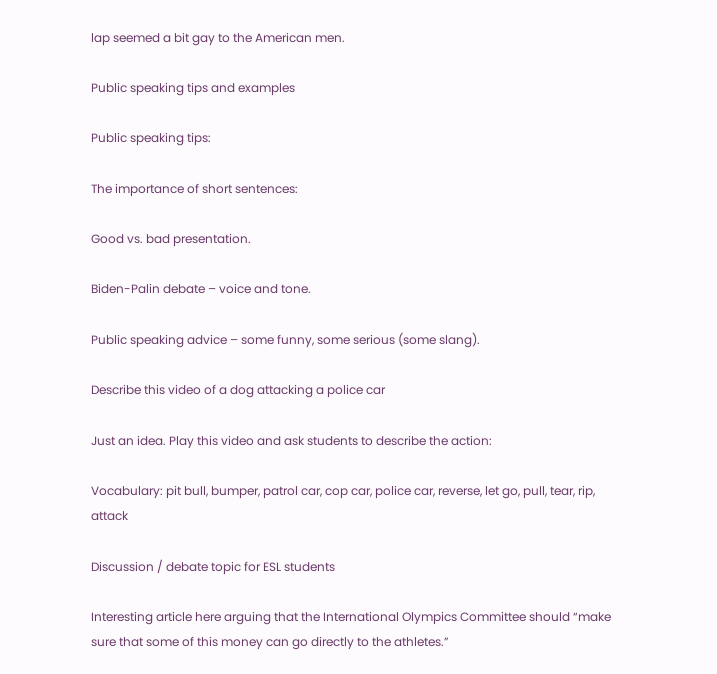lap seemed a bit gay to the American men.

Public speaking tips and examples

Public speaking tips:

The importance of short sentences:

Good vs. bad presentation.

Biden-Palin debate – voice and tone.

Public speaking advice – some funny, some serious (some slang).

Describe this video of a dog attacking a police car

Just an idea. Play this video and ask students to describe the action:

Vocabulary: pit bull, bumper, patrol car, cop car, police car, reverse, let go, pull, tear, rip, attack

Discussion / debate topic for ESL students

Interesting article here arguing that the International Olympics Committee should “make sure that some of this money can go directly to the athletes.”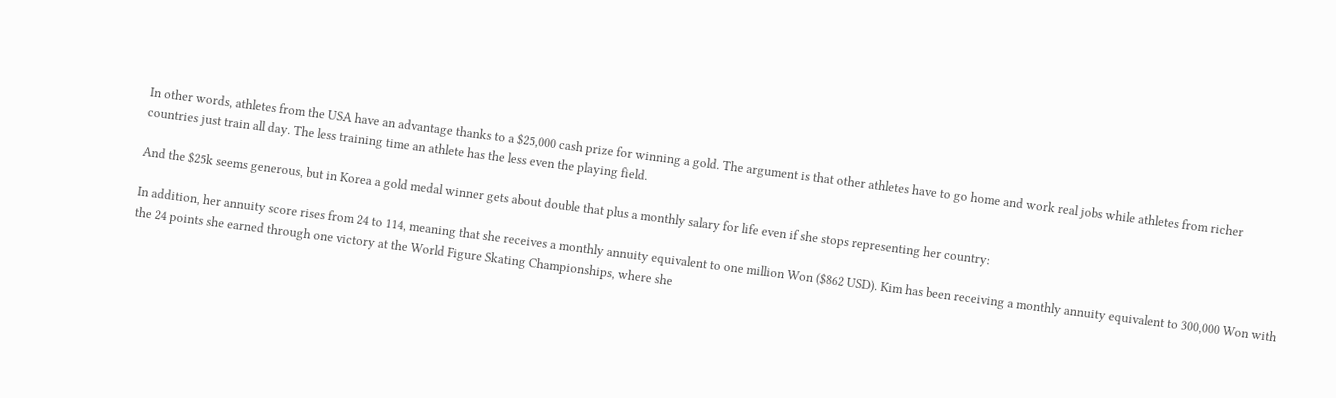In other words, athletes from the USA have an advantage thanks to a $25,000 cash prize for winning a gold. The argument is that other athletes have to go home and work real jobs while athletes from richer countries just train all day. The less training time an athlete has the less even the playing field.

And the $25k seems generous, but in Korea a gold medal winner gets about double that plus a monthly salary for life even if she stops representing her country:

In addition, her annuity score rises from 24 to 114, meaning that she receives a monthly annuity equivalent to one million Won ($862 USD). Kim has been receiving a monthly annuity equivalent to 300,000 Won with the 24 points she earned through one victory at the World Figure Skating Championships, where she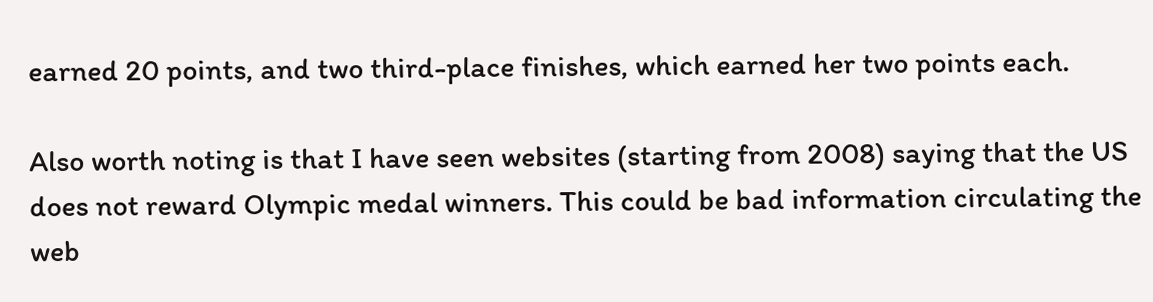earned 20 points, and two third-place finishes, which earned her two points each.

Also worth noting is that I have seen websites (starting from 2008) saying that the US does not reward Olympic medal winners. This could be bad information circulating the web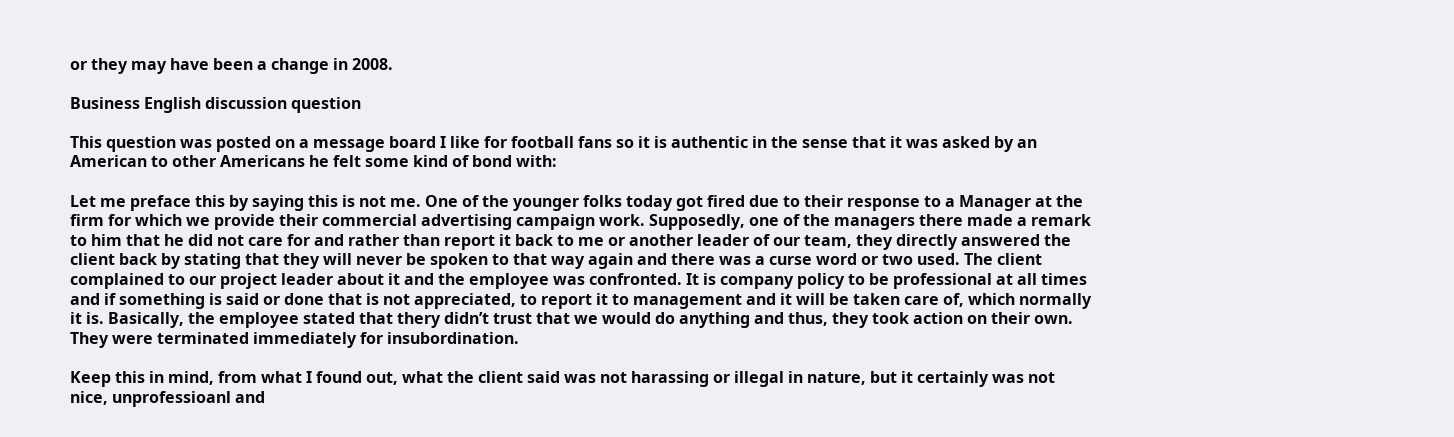or they may have been a change in 2008.

Business English discussion question

This question was posted on a message board I like for football fans so it is authentic in the sense that it was asked by an American to other Americans he felt some kind of bond with:

Let me preface this by saying this is not me. One of the younger folks today got fired due to their response to a Manager at the firm for which we provide their commercial advertising campaign work. Supposedly, one of the managers there made a remark to him that he did not care for and rather than report it back to me or another leader of our team, they directly answered the client back by stating that they will never be spoken to that way again and there was a curse word or two used. The client complained to our project leader about it and the employee was confronted. It is company policy to be professional at all times and if something is said or done that is not appreciated, to report it to management and it will be taken care of, which normally it is. Basically, the employee stated that thery didn’t trust that we would do anything and thus, they took action on their own. They were terminated immediately for insubordination.

Keep this in mind, from what I found out, what the client said was not harassing or illegal in nature, but it certainly was not nice, unprofessioanl and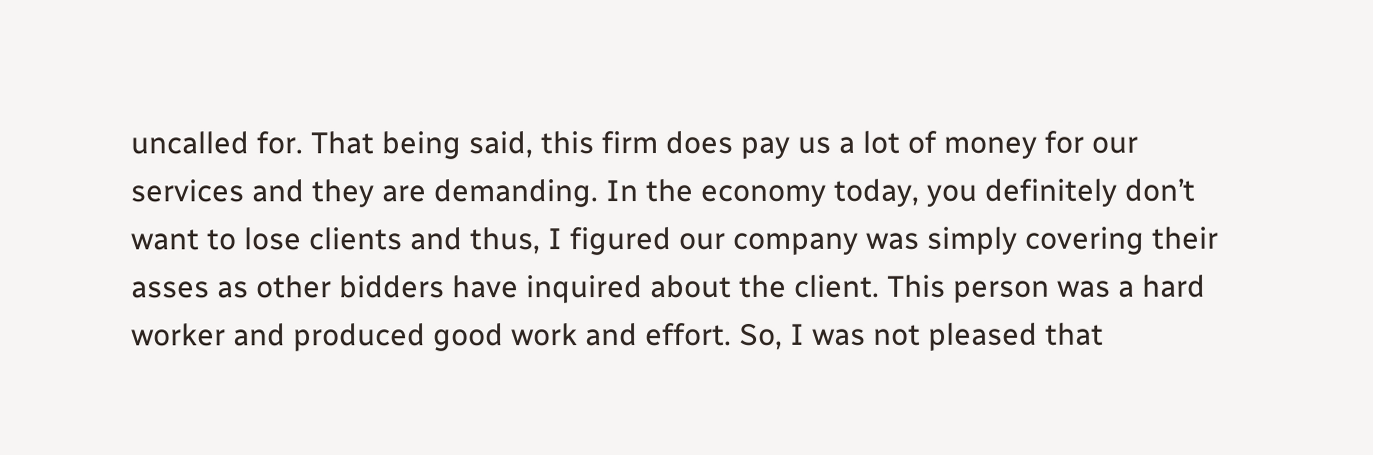uncalled for. That being said, this firm does pay us a lot of money for our services and they are demanding. In the economy today, you definitely don’t want to lose clients and thus, I figured our company was simply covering their asses as other bidders have inquired about the client. This person was a hard worker and produced good work and effort. So, I was not pleased that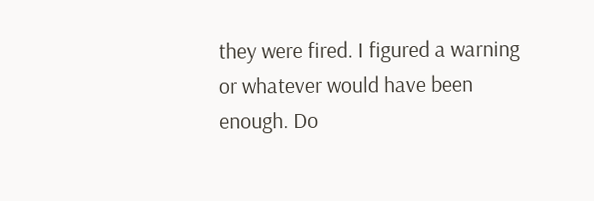they were fired. I figured a warning or whatever would have been enough. Do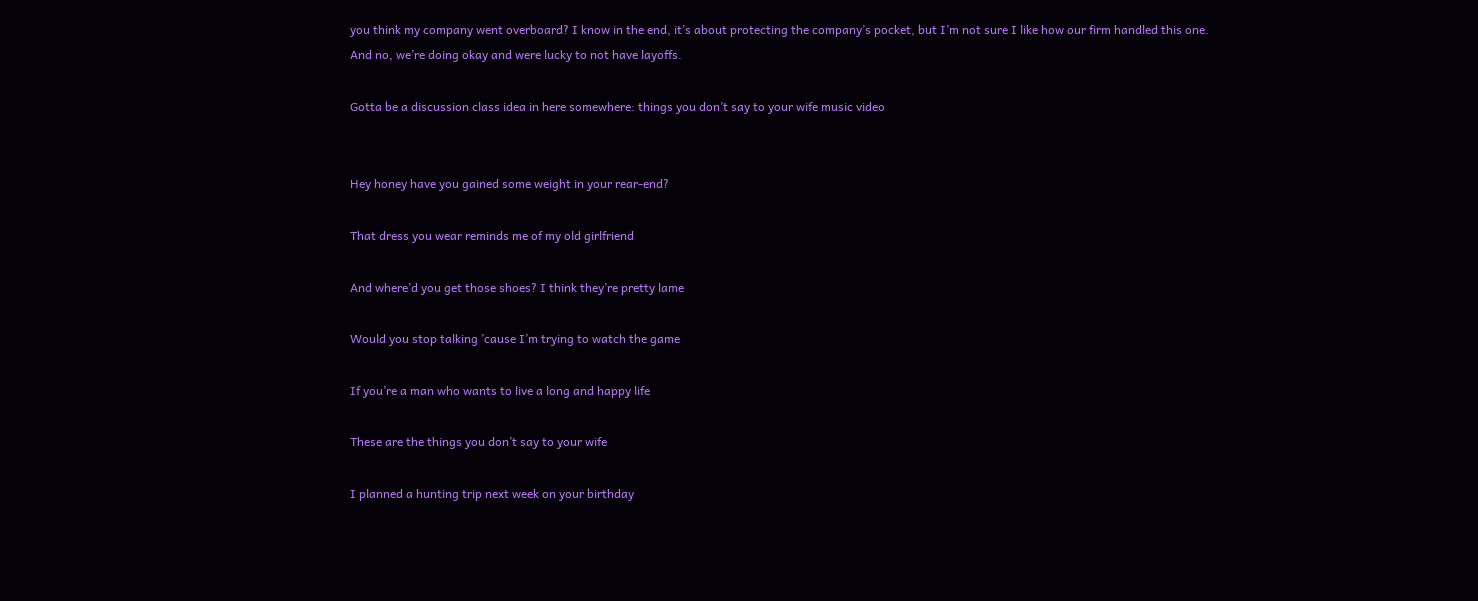you think my company went overboard? I know in the end, it’s about protecting the company’s pocket, but I’m not sure I like how our firm handled this one. And no, we’re doing okay and were lucky to not have layoffs.

Gotta be a discussion class idea in here somewhere: things you don’t say to your wife music video


Hey honey have you gained some weight in your rear-end?

That dress you wear reminds me of my old girlfriend

And where’d you get those shoes? I think they’re pretty lame

Would you stop talking ’cause I’m trying to watch the game

If you’re a man who wants to live a long and happy life

These are the things you don’t say to your wife

I planned a hunting trip next week on your birthday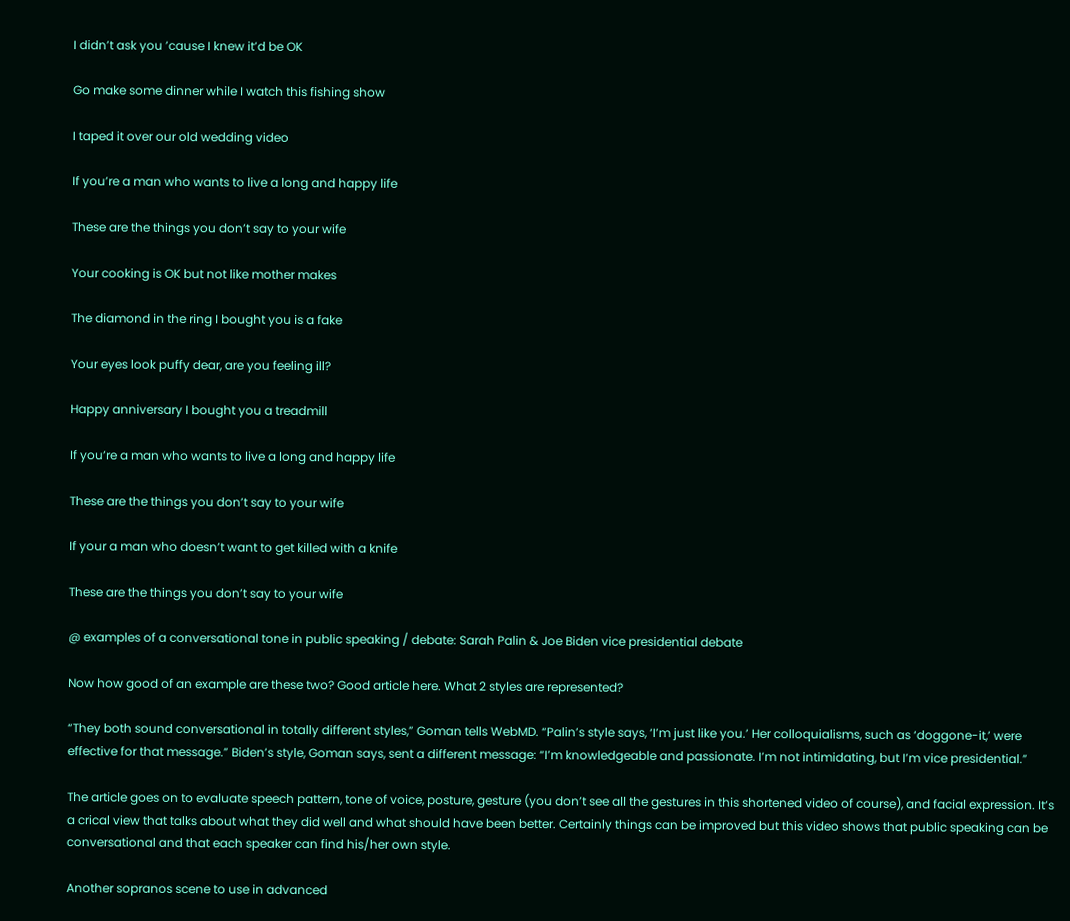I didn’t ask you ’cause I knew it’d be OK

Go make some dinner while I watch this fishing show

I taped it over our old wedding video

If you’re a man who wants to live a long and happy life

These are the things you don’t say to your wife

Your cooking is OK but not like mother makes

The diamond in the ring I bought you is a fake

Your eyes look puffy dear, are you feeling ill?

Happy anniversary I bought you a treadmill

If you’re a man who wants to live a long and happy life

These are the things you don’t say to your wife

If your a man who doesn’t want to get killed with a knife

These are the things you don’t say to your wife

@ examples of a conversational tone in public speaking / debate: Sarah Palin & Joe Biden vice presidential debate

Now how good of an example are these two? Good article here. What 2 styles are represented?

“They both sound conversational in totally different styles,” Goman tells WebMD. “Palin’s style says, ‘I’m just like you.’ Her colloquialisms, such as ‘doggone-it,’ were effective for that message.” Biden’s style, Goman says, sent a different message: “I’m knowledgeable and passionate. I’m not intimidating, but I’m vice presidential.”

The article goes on to evaluate speech pattern, tone of voice, posture, gesture (you don’t see all the gestures in this shortened video of course), and facial expression. It’s a crical view that talks about what they did well and what should have been better. Certainly things can be improved but this video shows that public speaking can be conversational and that each speaker can find his/her own style.

Another sopranos scene to use in advanced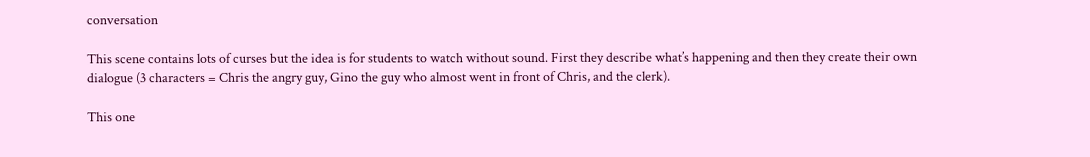conversation

This scene contains lots of curses but the idea is for students to watch without sound. First they describe what’s happening and then they create their own dialogue (3 characters = Chris the angry guy, Gino the guy who almost went in front of Chris, and the clerk).

This one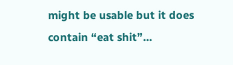might be usable but it does contain “eat shit”…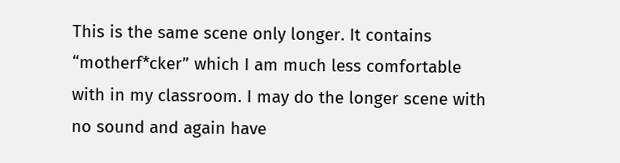This is the same scene only longer. It contains “motherf*cker” which I am much less comfortable with in my classroom. I may do the longer scene with no sound and again have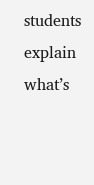students explain what’s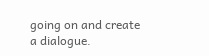going on and create a dialogue.